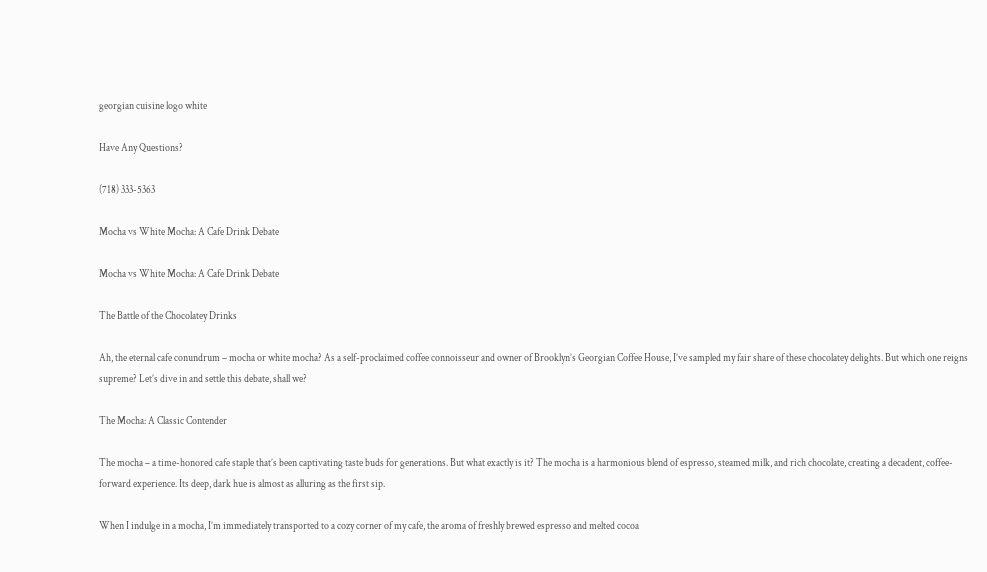georgian cuisine logo white

Have Any Questions?

(718) 333-5363

Mocha vs White Mocha: A Cafe Drink Debate

Mocha vs White Mocha: A Cafe Drink Debate

The Battle of the Chocolatey Drinks

Ah, the eternal cafe conundrum – mocha or white mocha? As a self-proclaimed coffee connoisseur and owner of Brooklyn’s Georgian Coffee House, I’ve sampled my fair share of these chocolatey delights. But which one reigns supreme? Let’s dive in and settle this debate, shall we?

The Mocha: A Classic Contender

The mocha – a time-honored cafe staple that’s been captivating taste buds for generations. But what exactly is it? The mocha is a harmonious blend of espresso, steamed milk, and rich chocolate, creating a decadent, coffee-forward experience. Its deep, dark hue is almost as alluring as the first sip.

When I indulge in a mocha, I’m immediately transported to a cozy corner of my cafe, the aroma of freshly brewed espresso and melted cocoa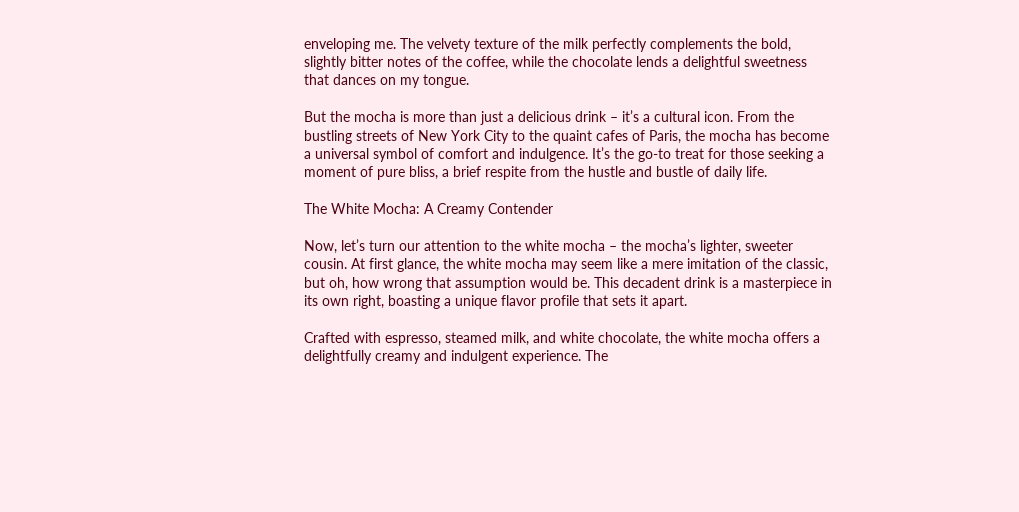enveloping me. The velvety texture of the milk perfectly complements the bold, slightly bitter notes of the coffee, while the chocolate lends a delightful sweetness that dances on my tongue.

But the mocha is more than just a delicious drink – it’s a cultural icon. From the bustling streets of New York City to the quaint cafes of Paris, the mocha has become a universal symbol of comfort and indulgence. It’s the go-to treat for those seeking a moment of pure bliss, a brief respite from the hustle and bustle of daily life.

The White Mocha: A Creamy Contender

Now, let’s turn our attention to the white mocha – the mocha’s lighter, sweeter cousin. At first glance, the white mocha may seem like a mere imitation of the classic, but oh, how wrong that assumption would be. This decadent drink is a masterpiece in its own right, boasting a unique flavor profile that sets it apart.

Crafted with espresso, steamed milk, and white chocolate, the white mocha offers a delightfully creamy and indulgent experience. The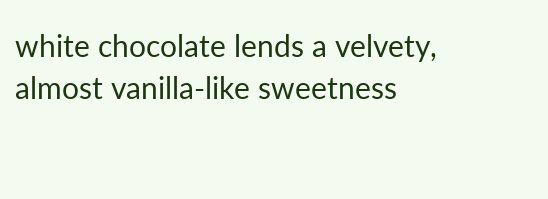white chocolate lends a velvety, almost vanilla-like sweetness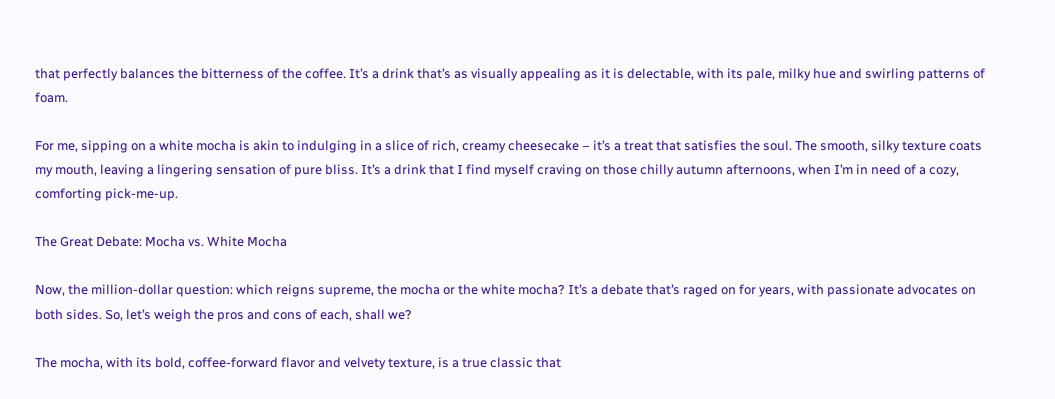that perfectly balances the bitterness of the coffee. It’s a drink that’s as visually appealing as it is delectable, with its pale, milky hue and swirling patterns of foam.

For me, sipping on a white mocha is akin to indulging in a slice of rich, creamy cheesecake – it’s a treat that satisfies the soul. The smooth, silky texture coats my mouth, leaving a lingering sensation of pure bliss. It’s a drink that I find myself craving on those chilly autumn afternoons, when I’m in need of a cozy, comforting pick-me-up.

The Great Debate: Mocha vs. White Mocha

Now, the million-dollar question: which reigns supreme, the mocha or the white mocha? It’s a debate that’s raged on for years, with passionate advocates on both sides. So, let’s weigh the pros and cons of each, shall we?

The mocha, with its bold, coffee-forward flavor and velvety texture, is a true classic that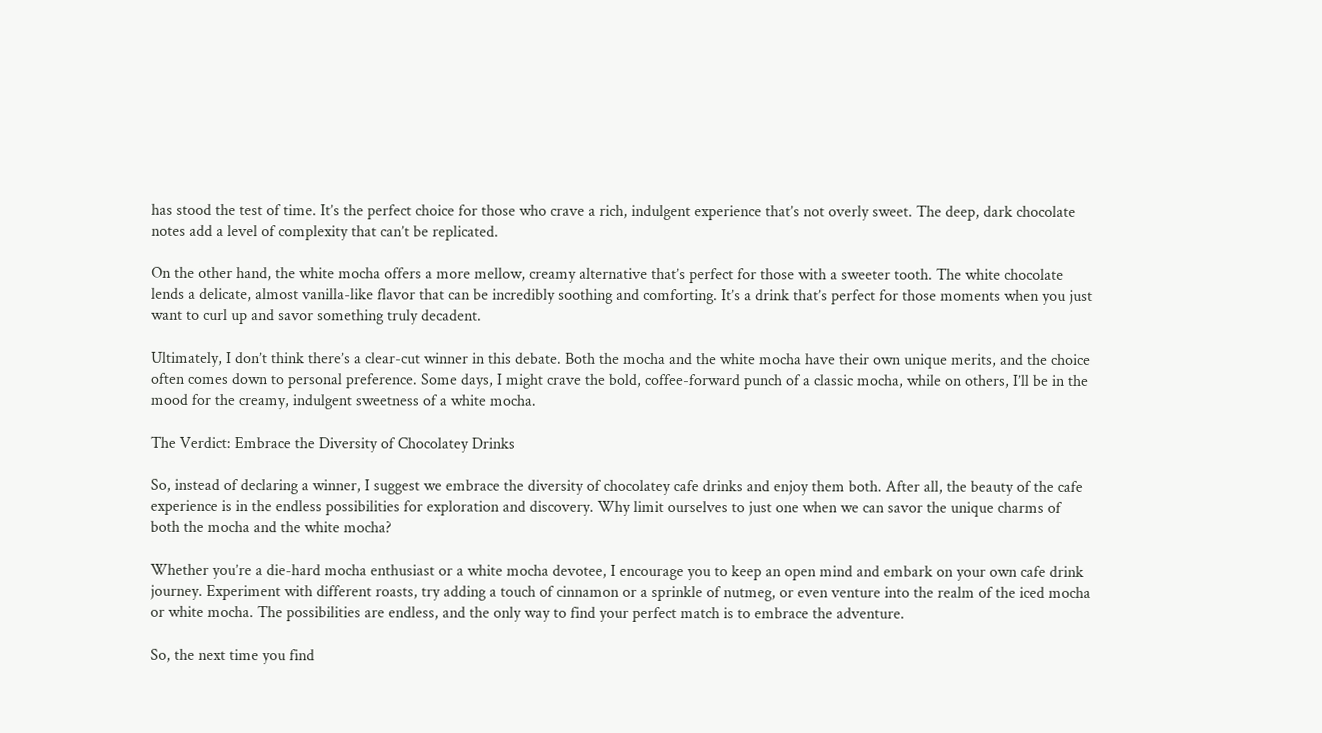has stood the test of time. It’s the perfect choice for those who crave a rich, indulgent experience that’s not overly sweet. The deep, dark chocolate notes add a level of complexity that can’t be replicated.

On the other hand, the white mocha offers a more mellow, creamy alternative that’s perfect for those with a sweeter tooth. The white chocolate lends a delicate, almost vanilla-like flavor that can be incredibly soothing and comforting. It’s a drink that’s perfect for those moments when you just want to curl up and savor something truly decadent.

Ultimately, I don’t think there’s a clear-cut winner in this debate. Both the mocha and the white mocha have their own unique merits, and the choice often comes down to personal preference. Some days, I might crave the bold, coffee-forward punch of a classic mocha, while on others, I’ll be in the mood for the creamy, indulgent sweetness of a white mocha.

The Verdict: Embrace the Diversity of Chocolatey Drinks

So, instead of declaring a winner, I suggest we embrace the diversity of chocolatey cafe drinks and enjoy them both. After all, the beauty of the cafe experience is in the endless possibilities for exploration and discovery. Why limit ourselves to just one when we can savor the unique charms of both the mocha and the white mocha?

Whether you’re a die-hard mocha enthusiast or a white mocha devotee, I encourage you to keep an open mind and embark on your own cafe drink journey. Experiment with different roasts, try adding a touch of cinnamon or a sprinkle of nutmeg, or even venture into the realm of the iced mocha or white mocha. The possibilities are endless, and the only way to find your perfect match is to embrace the adventure.

So, the next time you find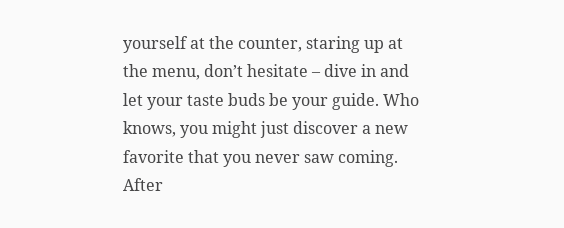yourself at the counter, staring up at the menu, don’t hesitate – dive in and let your taste buds be your guide. Who knows, you might just discover a new favorite that you never saw coming. After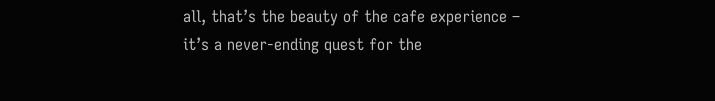all, that’s the beauty of the cafe experience – it’s a never-ending quest for the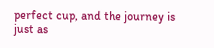perfect cup, and the journey is just as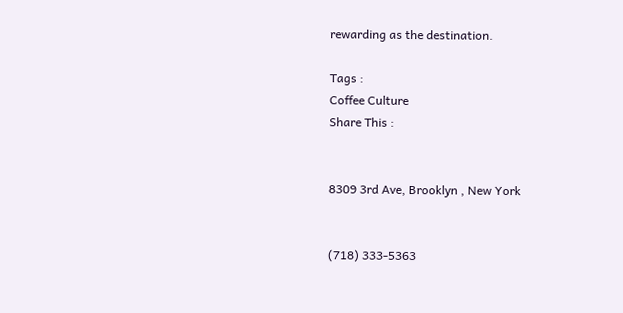rewarding as the destination.

Tags :
Coffee Culture
Share This :


8309 3rd Ave, Brooklyn , New York


(718) 333-5363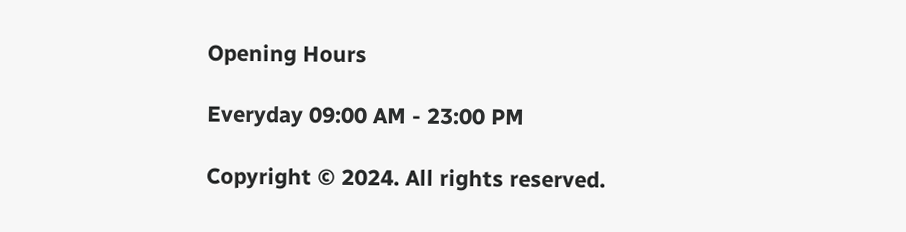Opening Hours

Everyday 09:00 AM - 23:00 PM

Copyright © 2024. All rights reserved.